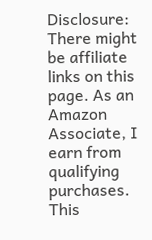Disclosure: There might be affiliate links on this page. As an Amazon Associate, I earn from qualifying purchases. This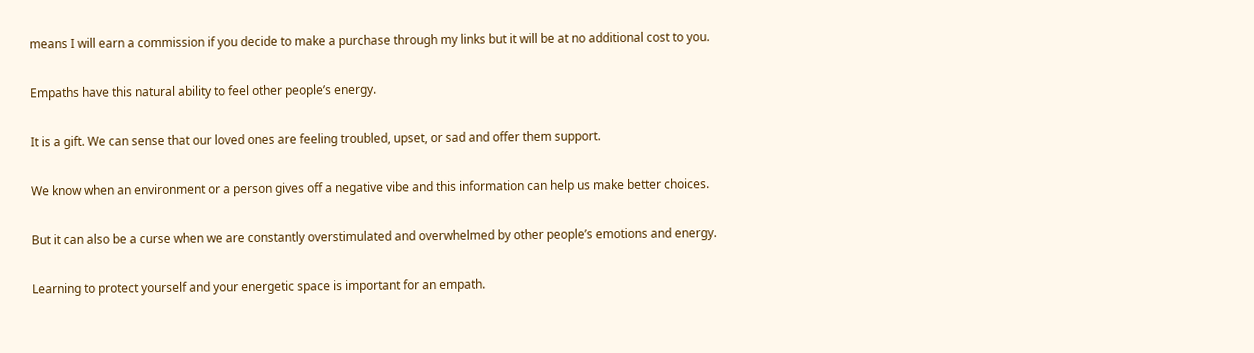means I will earn a commission if you decide to make a purchase through my links but it will be at no additional cost to you.

Empaths have this natural ability to feel other people’s energy.

It is a gift. We can sense that our loved ones are feeling troubled, upset, or sad and offer them support.

We know when an environment or a person gives off a negative vibe and this information can help us make better choices.

But it can also be a curse when we are constantly overstimulated and overwhelmed by other people’s emotions and energy.

Learning to protect yourself and your energetic space is important for an empath.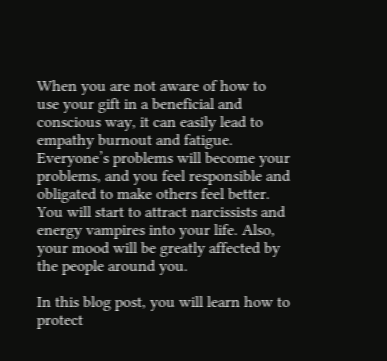When you are not aware of how to use your gift in a beneficial and conscious way, it can easily lead to empathy burnout and fatigue. Everyone’s problems will become your problems, and you feel responsible and obligated to make others feel better. You will start to attract narcissists and energy vampires into your life. Also, your mood will be greatly affected by the people around you.

In this blog post, you will learn how to protect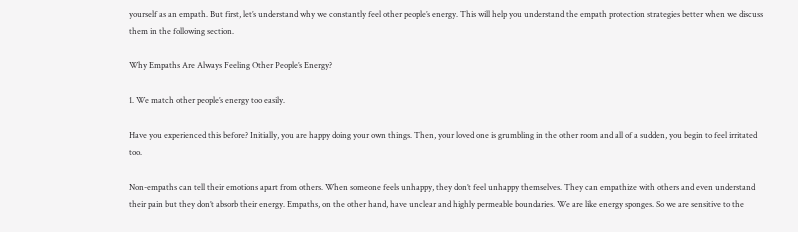yourself as an empath. But first, let’s understand why we constantly feel other people’s energy. This will help you understand the empath protection strategies better when we discuss them in the following section.

Why Empaths Are Always Feeling Other People’s Energy?

1. We match other people’s energy too easily.

Have you experienced this before? Initially, you are happy doing your own things. Then, your loved one is grumbling in the other room and all of a sudden, you begin to feel irritated too.

Non-empaths can tell their emotions apart from others. When someone feels unhappy, they don’t feel unhappy themselves. They can empathize with others and even understand their pain but they don’t absorb their energy. Empaths, on the other hand, have unclear and highly permeable boundaries. We are like energy sponges. So we are sensitive to the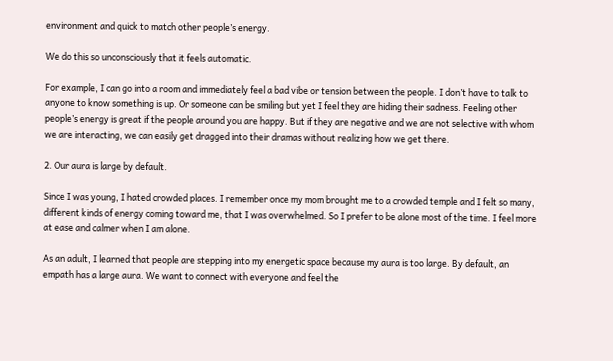environment and quick to match other people’s energy.

We do this so unconsciously that it feels automatic.

For example, I can go into a room and immediately feel a bad vibe or tension between the people. I don’t have to talk to anyone to know something is up. Or someone can be smiling but yet I feel they are hiding their sadness. Feeling other people’s energy is great if the people around you are happy. But if they are negative and we are not selective with whom we are interacting, we can easily get dragged into their dramas without realizing how we get there.

2. Our aura is large by default.

Since I was young, I hated crowded places. I remember once my mom brought me to a crowded temple and I felt so many, different kinds of energy coming toward me, that I was overwhelmed. So I prefer to be alone most of the time. I feel more at ease and calmer when I am alone.

As an adult, I learned that people are stepping into my energetic space because my aura is too large. By default, an empath has a large aura. We want to connect with everyone and feel the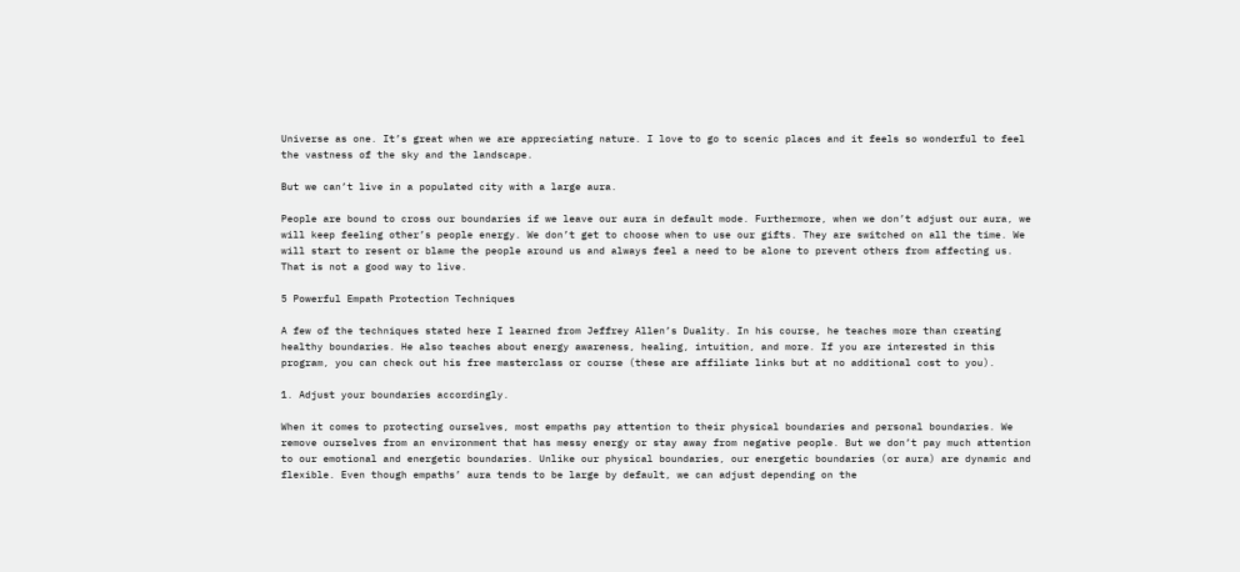Universe as one. It’s great when we are appreciating nature. I love to go to scenic places and it feels so wonderful to feel the vastness of the sky and the landscape.

But we can’t live in a populated city with a large aura.

People are bound to cross our boundaries if we leave our aura in default mode. Furthermore, when we don’t adjust our aura, we will keep feeling other’s people energy. We don’t get to choose when to use our gifts. They are switched on all the time. We will start to resent or blame the people around us and always feel a need to be alone to prevent others from affecting us. That is not a good way to live.

5 Powerful Empath Protection Techniques

A few of the techniques stated here I learned from Jeffrey Allen’s Duality. In his course, he teaches more than creating healthy boundaries. He also teaches about energy awareness, healing, intuition, and more. If you are interested in this program, you can check out his free masterclass or course (these are affiliate links but at no additional cost to you).

1. Adjust your boundaries accordingly.

When it comes to protecting ourselves, most empaths pay attention to their physical boundaries and personal boundaries. We remove ourselves from an environment that has messy energy or stay away from negative people. But we don’t pay much attention to our emotional and energetic boundaries. Unlike our physical boundaries, our energetic boundaries (or aura) are dynamic and flexible. Even though empaths’ aura tends to be large by default, we can adjust depending on the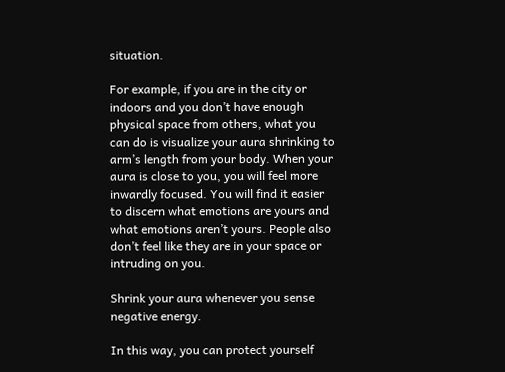situation.

For example, if you are in the city or indoors and you don’t have enough physical space from others, what you can do is visualize your aura shrinking to arm’s length from your body. When your aura is close to you, you will feel more inwardly focused. You will find it easier to discern what emotions are yours and what emotions aren’t yours. People also don’t feel like they are in your space or intruding on you.

Shrink your aura whenever you sense negative energy.

In this way, you can protect yourself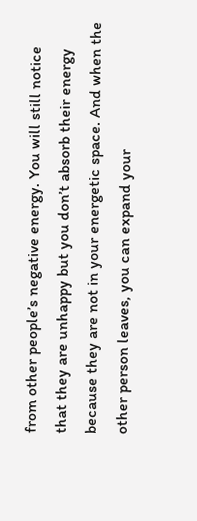from other people’s negative energy. You will still notice that they are unhappy but you don’t absorb their energy because they are not in your energetic space. And when the other person leaves, you can expand your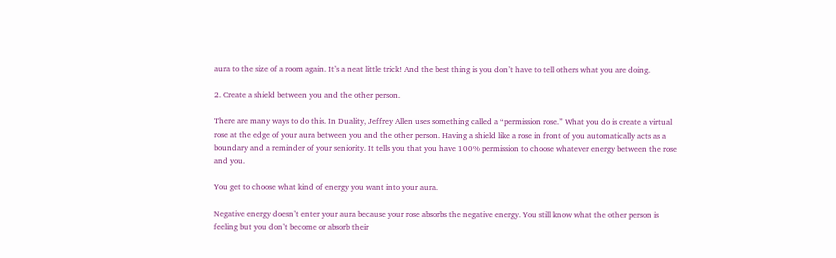aura to the size of a room again. It’s a neat little trick! And the best thing is you don’t have to tell others what you are doing.

2. Create a shield between you and the other person.

There are many ways to do this. In Duality, Jeffrey Allen uses something called a “permission rose.” What you do is create a virtual rose at the edge of your aura between you and the other person. Having a shield like a rose in front of you automatically acts as a boundary and a reminder of your seniority. It tells you that you have 100% permission to choose whatever energy between the rose and you.

You get to choose what kind of energy you want into your aura.

Negative energy doesn’t enter your aura because your rose absorbs the negative energy. You still know what the other person is feeling but you don’t become or absorb their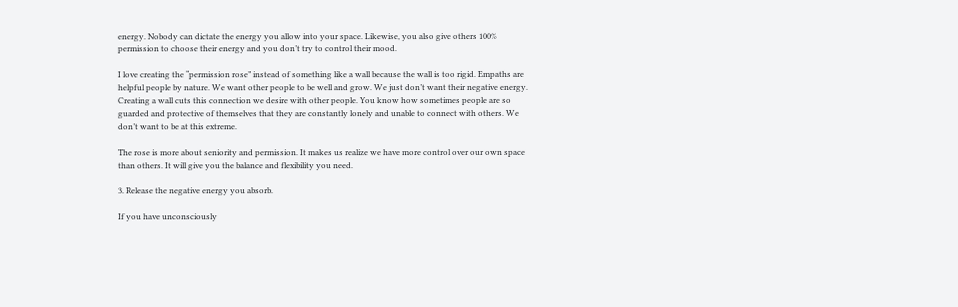energy. Nobody can dictate the energy you allow into your space. Likewise, you also give others 100% permission to choose their energy and you don’t try to control their mood.

I love creating the “permission rose” instead of something like a wall because the wall is too rigid. Empaths are helpful people by nature. We want other people to be well and grow. We just don’t want their negative energy. Creating a wall cuts this connection we desire with other people. You know how sometimes people are so guarded and protective of themselves that they are constantly lonely and unable to connect with others. We don’t want to be at this extreme.

The rose is more about seniority and permission. It makes us realize we have more control over our own space than others. It will give you the balance and flexibility you need.

3. Release the negative energy you absorb.

If you have unconsciously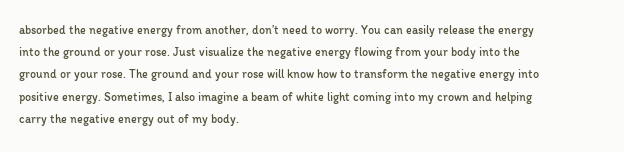absorbed the negative energy from another, don’t need to worry. You can easily release the energy into the ground or your rose. Just visualize the negative energy flowing from your body into the ground or your rose. The ground and your rose will know how to transform the negative energy into positive energy. Sometimes, I also imagine a beam of white light coming into my crown and helping carry the negative energy out of my body.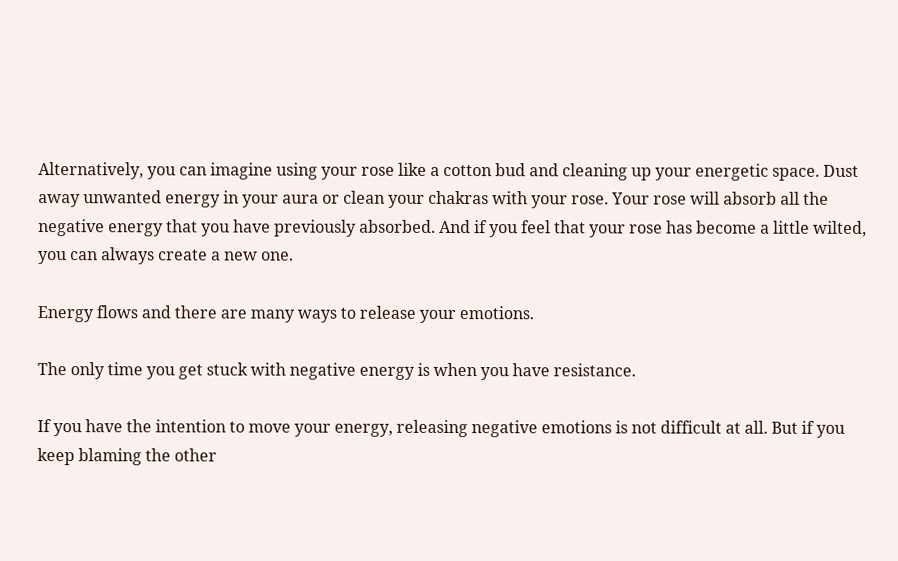Alternatively, you can imagine using your rose like a cotton bud and cleaning up your energetic space. Dust away unwanted energy in your aura or clean your chakras with your rose. Your rose will absorb all the negative energy that you have previously absorbed. And if you feel that your rose has become a little wilted, you can always create a new one.

Energy flows and there are many ways to release your emotions.

The only time you get stuck with negative energy is when you have resistance.

If you have the intention to move your energy, releasing negative emotions is not difficult at all. But if you keep blaming the other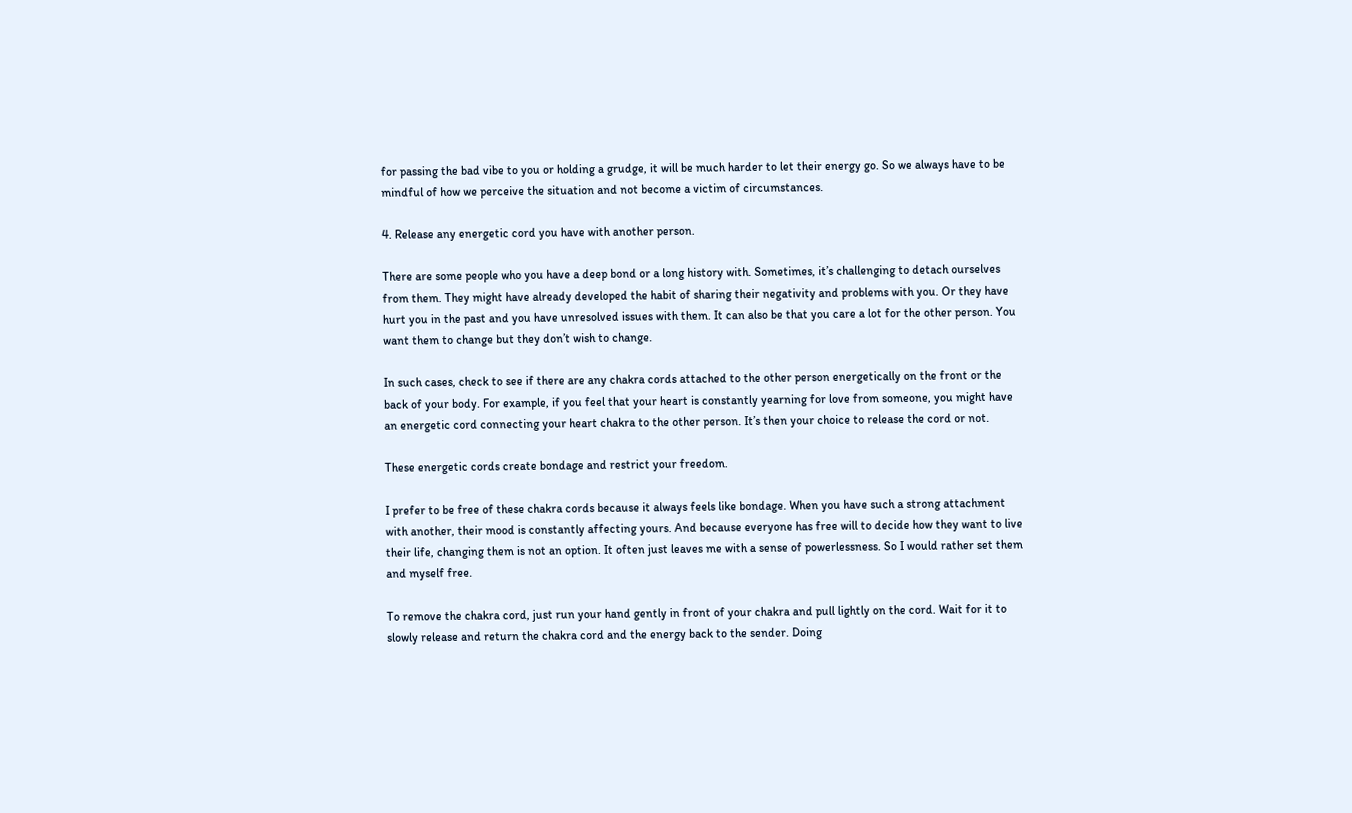for passing the bad vibe to you or holding a grudge, it will be much harder to let their energy go. So we always have to be mindful of how we perceive the situation and not become a victim of circumstances.

4. Release any energetic cord you have with another person.

There are some people who you have a deep bond or a long history with. Sometimes, it’s challenging to detach ourselves from them. They might have already developed the habit of sharing their negativity and problems with you. Or they have hurt you in the past and you have unresolved issues with them. It can also be that you care a lot for the other person. You want them to change but they don’t wish to change.

In such cases, check to see if there are any chakra cords attached to the other person energetically on the front or the back of your body. For example, if you feel that your heart is constantly yearning for love from someone, you might have an energetic cord connecting your heart chakra to the other person. It’s then your choice to release the cord or not.

These energetic cords create bondage and restrict your freedom.

I prefer to be free of these chakra cords because it always feels like bondage. When you have such a strong attachment with another, their mood is constantly affecting yours. And because everyone has free will to decide how they want to live their life, changing them is not an option. It often just leaves me with a sense of powerlessness. So I would rather set them and myself free.

To remove the chakra cord, just run your hand gently in front of your chakra and pull lightly on the cord. Wait for it to slowly release and return the chakra cord and the energy back to the sender. Doing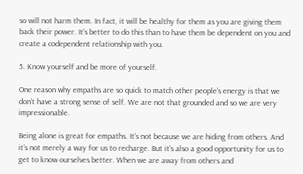so will not harm them. In fact, it will be healthy for them as you are giving them back their power. It’s better to do this than to have them be dependent on you and create a codependent relationship with you.

5. Know yourself and be more of yourself.

One reason why empaths are so quick to match other people’s energy is that we don’t have a strong sense of self. We are not that grounded and so we are very impressionable.

Being alone is great for empaths. It’s not because we are hiding from others. And it’s not merely a way for us to recharge. But it’s also a good opportunity for us to get to know ourselves better. When we are away from others and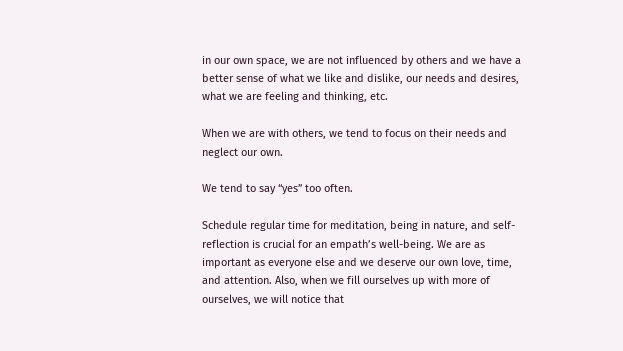in our own space, we are not influenced by others and we have a better sense of what we like and dislike, our needs and desires, what we are feeling and thinking, etc.

When we are with others, we tend to focus on their needs and neglect our own.

We tend to say “yes” too often.

Schedule regular time for meditation, being in nature, and self-reflection is crucial for an empath’s well-being. We are as important as everyone else and we deserve our own love, time, and attention. Also, when we fill ourselves up with more of ourselves, we will notice that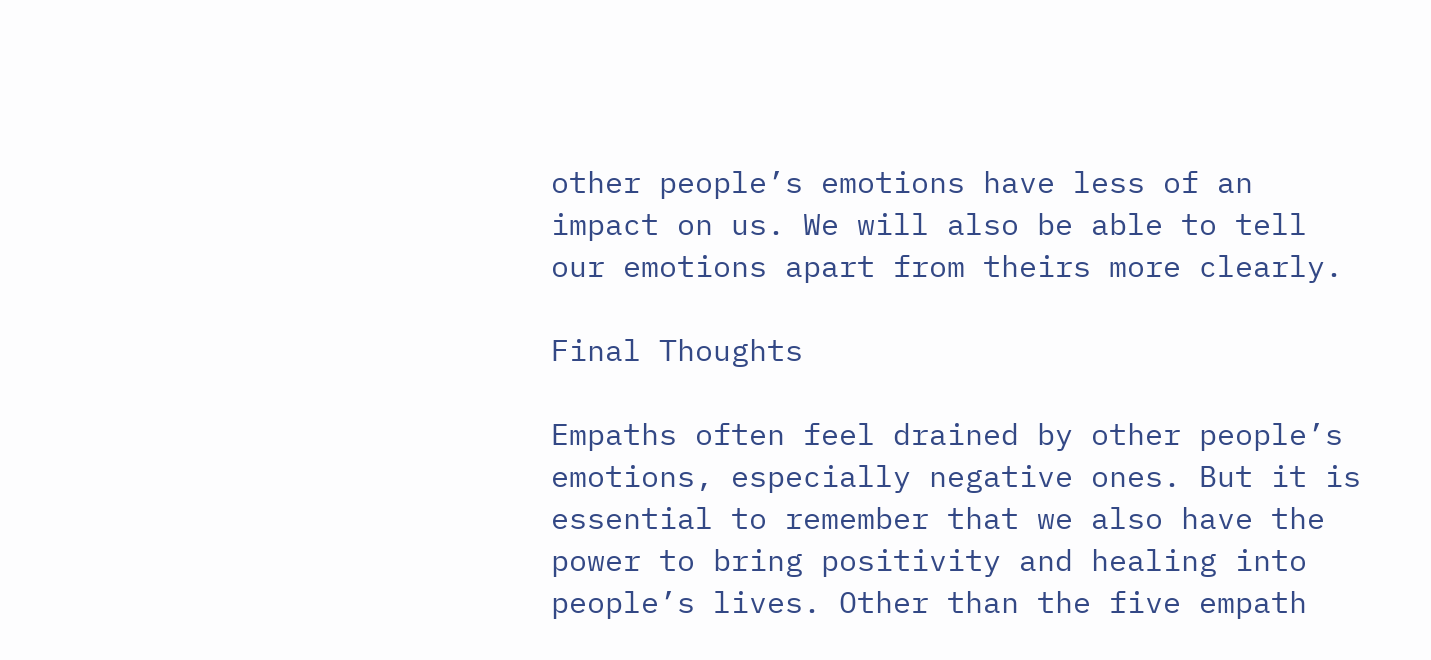other people’s emotions have less of an impact on us. We will also be able to tell our emotions apart from theirs more clearly.

Final Thoughts

Empaths often feel drained by other people’s emotions, especially negative ones. But it is essential to remember that we also have the power to bring positivity and healing into people’s lives. Other than the five empath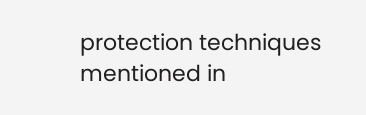protection techniques mentioned in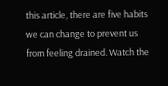this article, there are five habits we can change to prevent us from feeling drained. Watch the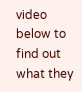video below to find out what they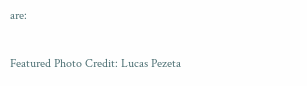are:

Featured Photo Credit: Lucas Pezeta